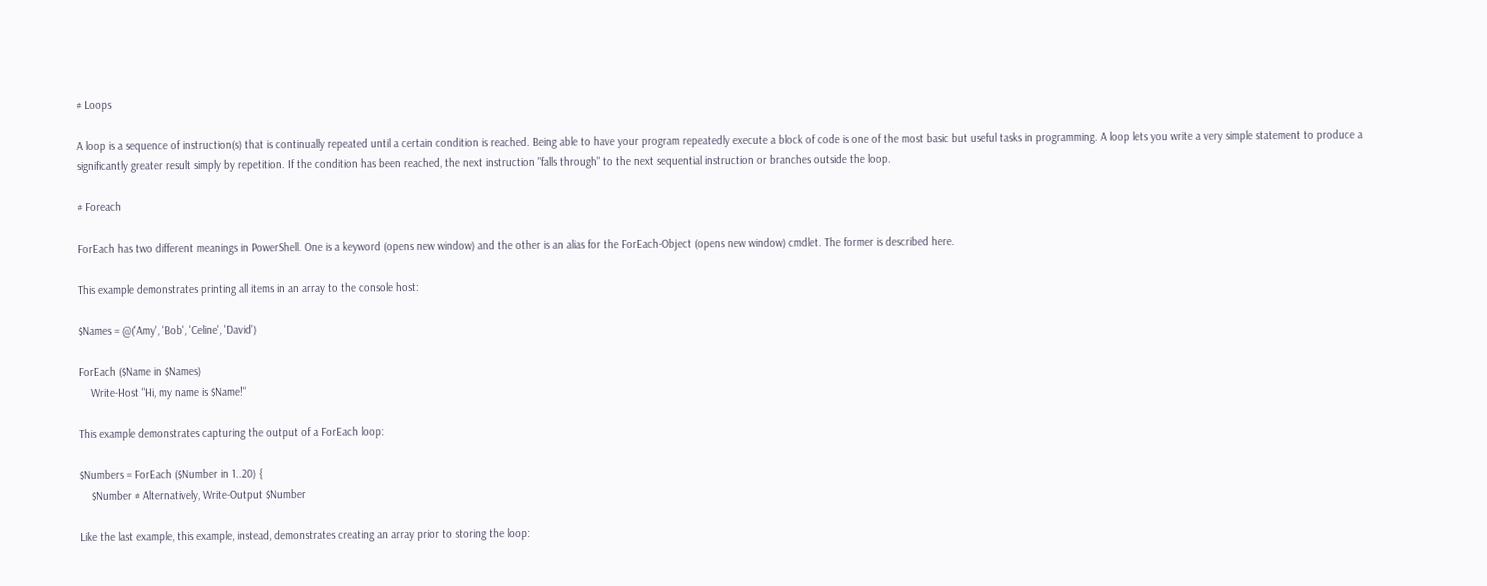# Loops

A loop is a sequence of instruction(s) that is continually repeated until a certain condition is reached. Being able to have your program repeatedly execute a block of code is one of the most basic but useful tasks in programming. A loop lets you write a very simple statement to produce a significantly greater result simply by repetition. If the condition has been reached, the next instruction "falls through" to the next sequential instruction or branches outside the loop.

# Foreach

ForEach has two different meanings in PowerShell. One is a keyword (opens new window) and the other is an alias for the ForEach-Object (opens new window) cmdlet. The former is described here.

This example demonstrates printing all items in an array to the console host:

$Names = @('Amy', 'Bob', 'Celine', 'David')

ForEach ($Name in $Names)
    Write-Host "Hi, my name is $Name!"

This example demonstrates capturing the output of a ForEach loop:

$Numbers = ForEach ($Number in 1..20) {
    $Number # Alternatively, Write-Output $Number

Like the last example, this example, instead, demonstrates creating an array prior to storing the loop: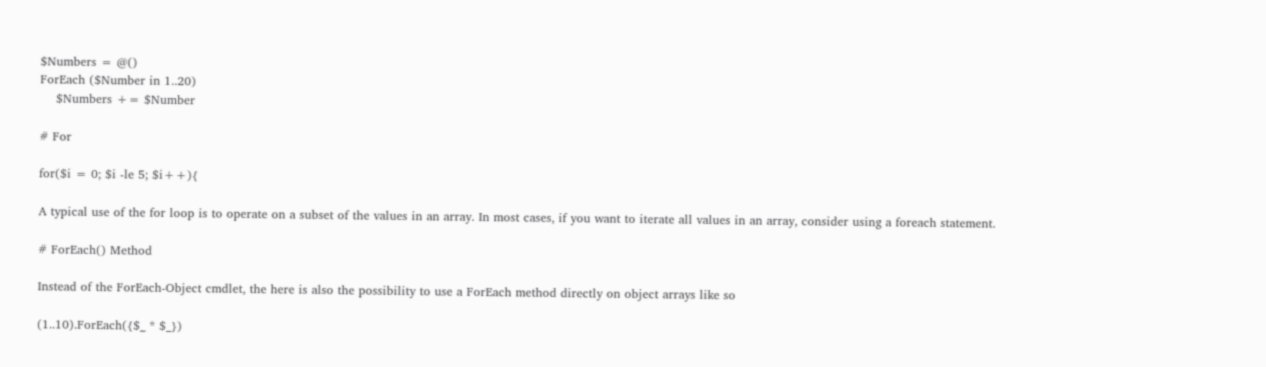$Numbers = @()
ForEach ($Number in 1..20)
    $Numbers += $Number

# For

for($i = 0; $i -le 5; $i++){

A typical use of the for loop is to operate on a subset of the values in an array. In most cases, if you want to iterate all values in an array, consider using a foreach statement.

# ForEach() Method

Instead of the ForEach-Object cmdlet, the here is also the possibility to use a ForEach method directly on object arrays like so

(1..10).ForEach({$_ * $_})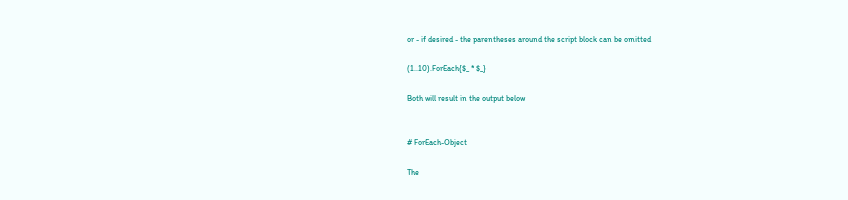or - if desired - the parentheses around the script block can be omitted

(1..10).ForEach{$_ * $_}

Both will result in the output below


# ForEach-Object

The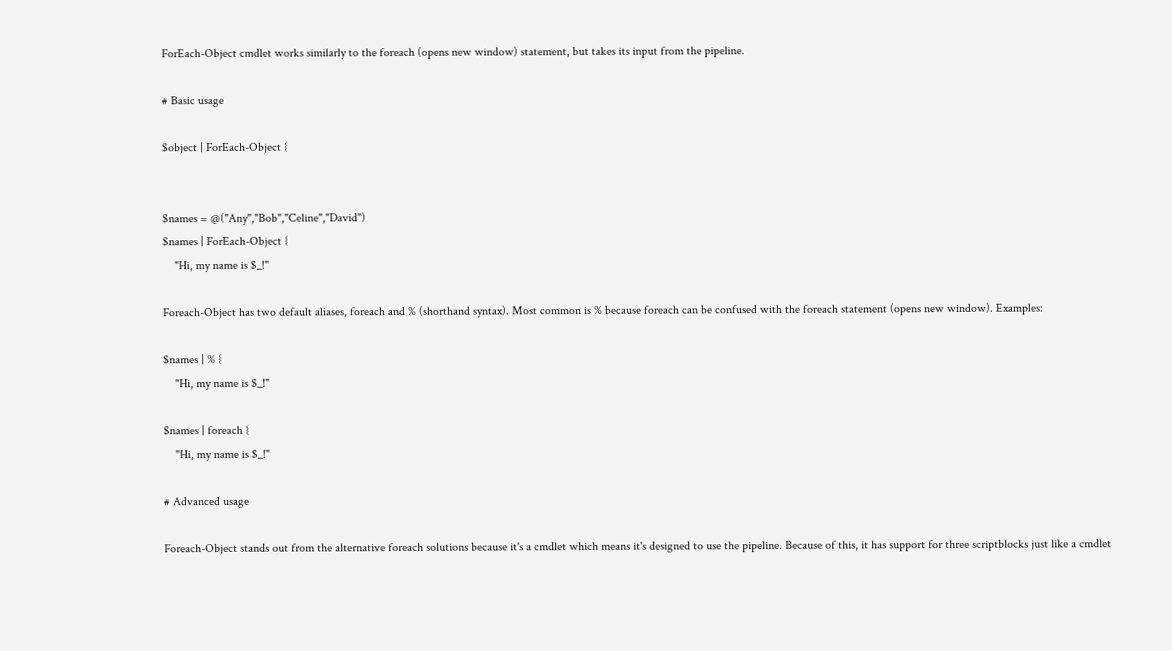ForEach-Object cmdlet works similarly to the foreach (opens new window) statement, but takes its input from the pipeline.

# Basic usage

$object | ForEach-Object {


$names = @("Any","Bob","Celine","David")
$names | ForEach-Object {
    "Hi, my name is $_!"

Foreach-Object has two default aliases, foreach and % (shorthand syntax). Most common is % because foreach can be confused with the foreach statement (opens new window). Examples:

$names | % {
    "Hi, my name is $_!"

$names | foreach {
    "Hi, my name is $_!"

# Advanced usage

Foreach-Object stands out from the alternative foreach solutions because it's a cmdlet which means it's designed to use the pipeline. Because of this, it has support for three scriptblocks just like a cmdlet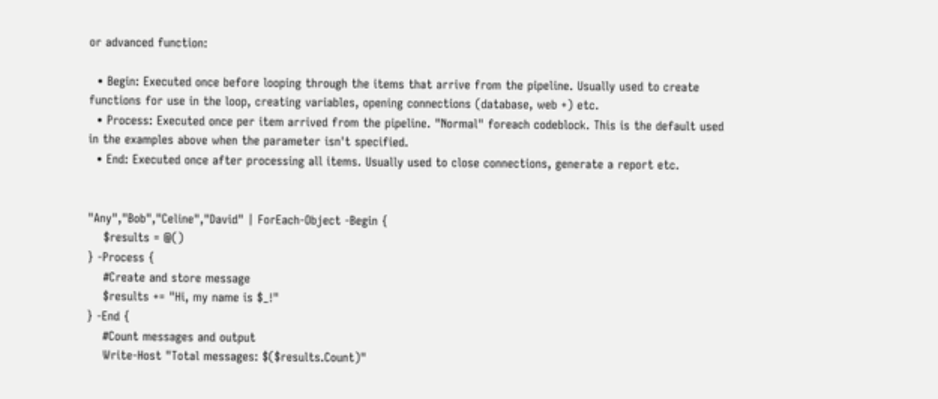or advanced function:

  • Begin: Executed once before looping through the items that arrive from the pipeline. Usually used to create functions for use in the loop, creating variables, opening connections (database, web +) etc.
  • Process: Executed once per item arrived from the pipeline. "Normal" foreach codeblock. This is the default used in the examples above when the parameter isn't specified.
  • End: Executed once after processing all items. Usually used to close connections, generate a report etc.


"Any","Bob","Celine","David" | ForEach-Object -Begin {
    $results = @()
} -Process {
    #Create and store message
    $results += "Hi, my name is $_!"
} -End {
    #Count messages and output
    Write-Host "Total messages: $($results.Count)"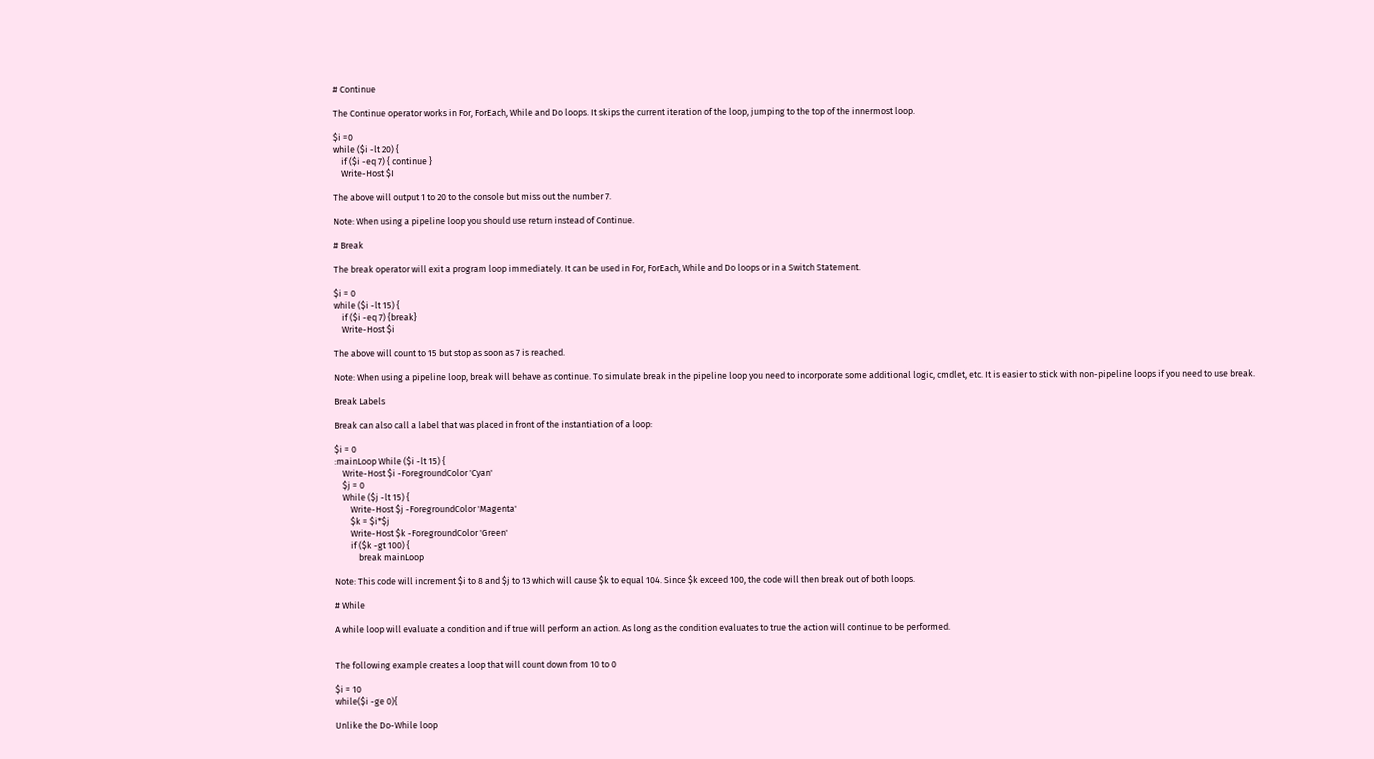# Continue

The Continue operator works in For, ForEach, While and Do loops. It skips the current iteration of the loop, jumping to the top of the innermost loop.

$i =0
while ($i -lt 20) {
    if ($i -eq 7) { continue }
    Write-Host $I

The above will output 1 to 20 to the console but miss out the number 7.

Note: When using a pipeline loop you should use return instead of Continue.

# Break

The break operator will exit a program loop immediately. It can be used in For, ForEach, While and Do loops or in a Switch Statement.

$i = 0
while ($i -lt 15) {
    if ($i -eq 7) {break}
    Write-Host $i

The above will count to 15 but stop as soon as 7 is reached.

Note: When using a pipeline loop, break will behave as continue. To simulate break in the pipeline loop you need to incorporate some additional logic, cmdlet, etc. It is easier to stick with non-pipeline loops if you need to use break.

Break Labels

Break can also call a label that was placed in front of the instantiation of a loop:

$i = 0
:mainLoop While ($i -lt 15) {
    Write-Host $i -ForegroundColor 'Cyan'
    $j = 0
    While ($j -lt 15) {
        Write-Host $j -ForegroundColor 'Magenta'
        $k = $i*$j
        Write-Host $k -ForegroundColor 'Green'
        if ($k -gt 100) {
            break mainLoop

Note: This code will increment $i to 8 and $j to 13 which will cause $k to equal 104. Since $k exceed 100, the code will then break out of both loops.

# While

A while loop will evaluate a condition and if true will perform an action. As long as the condition evaluates to true the action will continue to be performed.


The following example creates a loop that will count down from 10 to 0

$i = 10
while($i -ge 0){

Unlike the Do-While loop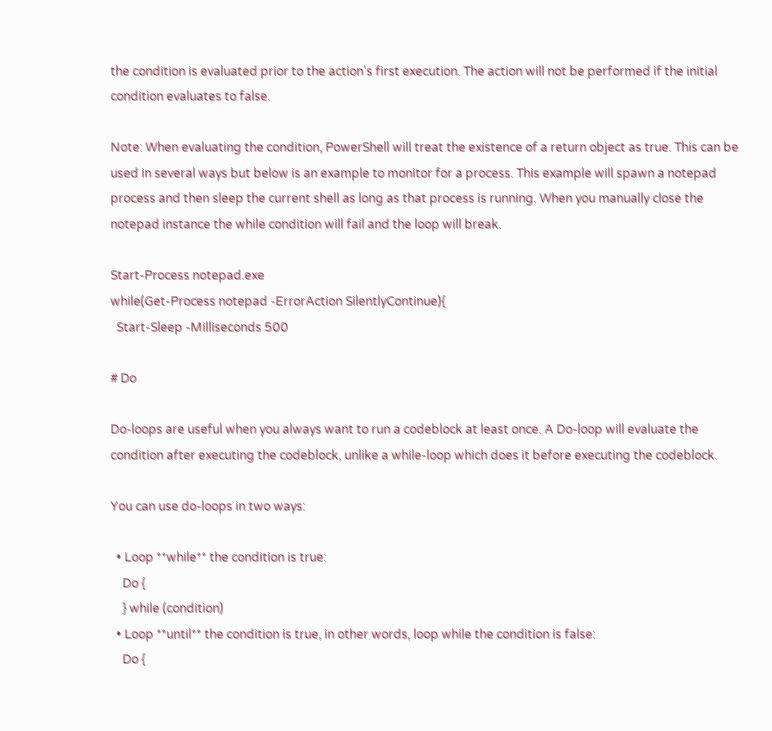the condition is evaluated prior to the action's first execution. The action will not be performed if the initial condition evaluates to false.

Note: When evaluating the condition, PowerShell will treat the existence of a return object as true. This can be used in several ways but below is an example to monitor for a process. This example will spawn a notepad process and then sleep the current shell as long as that process is running. When you manually close the notepad instance the while condition will fail and the loop will break.

Start-Process notepad.exe
while(Get-Process notepad -ErrorAction SilentlyContinue){
  Start-Sleep -Milliseconds 500

# Do

Do-loops are useful when you always want to run a codeblock at least once. A Do-loop will evaluate the condition after executing the codeblock, unlike a while-loop which does it before executing the codeblock.

You can use do-loops in two ways:

  • Loop **while** the condition is true:
    Do {
    } while (condition)
  • Loop **until** the condition is true, in other words, loop while the condition is false:
    Do {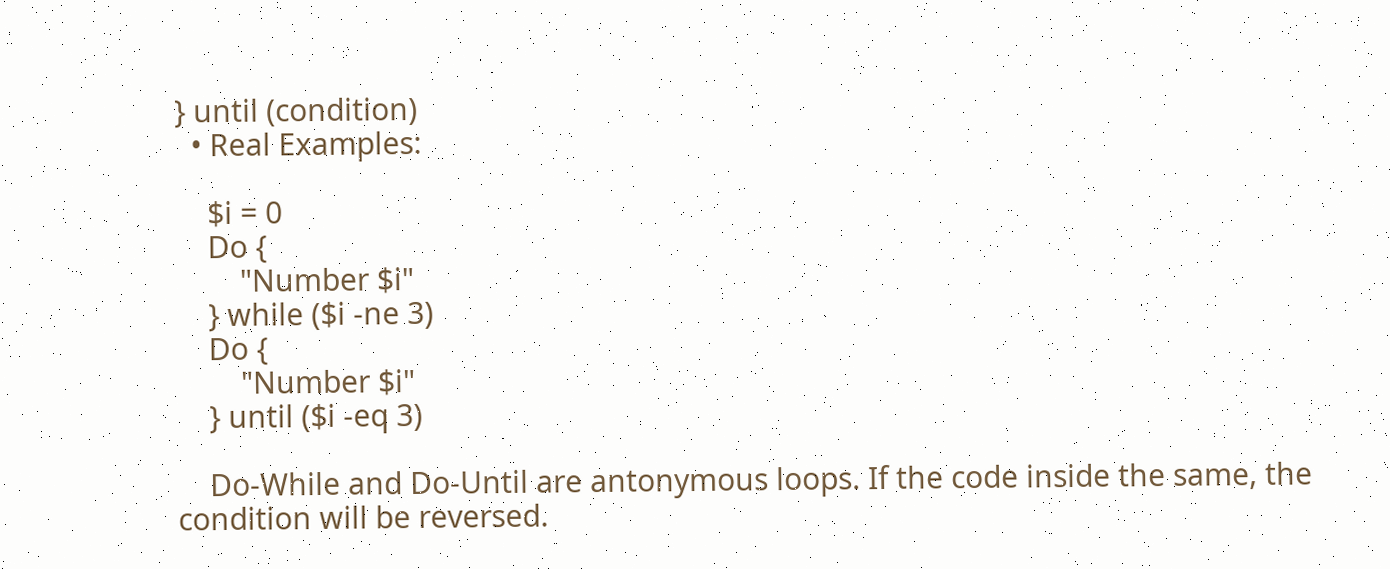} until (condition)
  • Real Examples:

    $i = 0
    Do {
        "Number $i"
    } while ($i -ne 3)
    Do {
        "Number $i"
    } until ($i -eq 3)

    Do-While and Do-Until are antonymous loops. If the code inside the same, the condition will be reversed.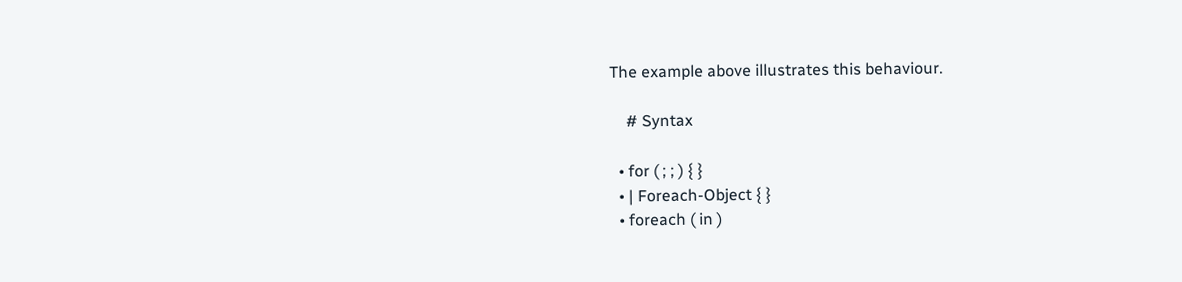The example above illustrates this behaviour.

    # Syntax

  • for ( ; ; ) { }
  • | Foreach-Object { }
  • foreach ( in )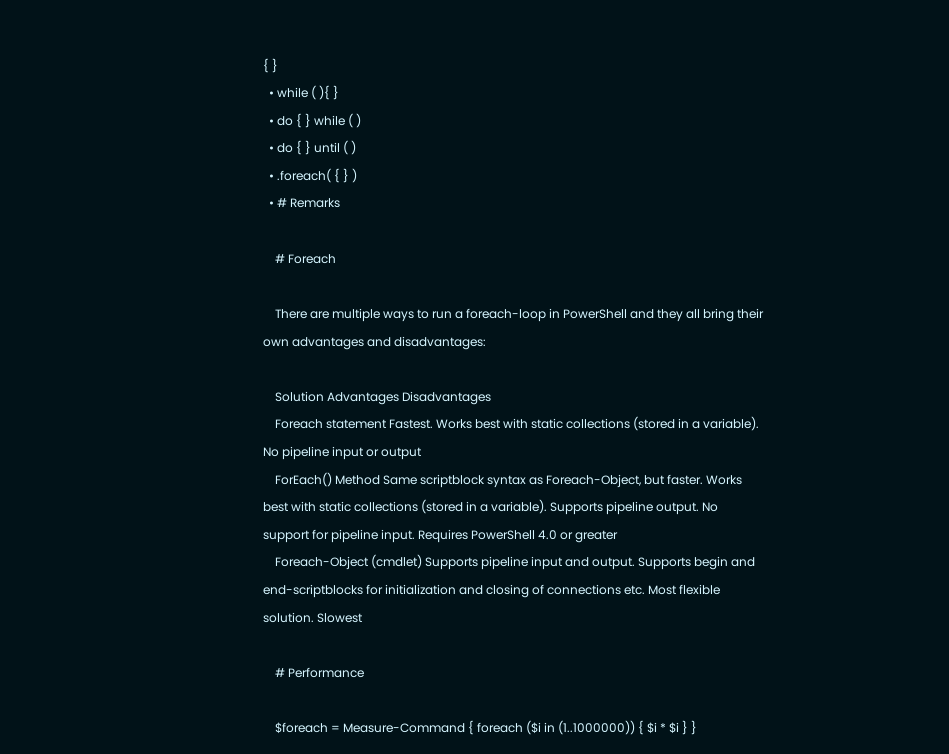{ }
  • while ( ){ }
  • do { } while ( )
  • do { } until ( )
  • .foreach( { } )
  • # Remarks

    # Foreach

    There are multiple ways to run a foreach-loop in PowerShell and they all bring their own advantages and disadvantages:

    Solution Advantages Disadvantages
    Foreach statement Fastest. Works best with static collections (stored in a variable). No pipeline input or output
    ForEach() Method Same scriptblock syntax as Foreach-Object, but faster. Works best with static collections (stored in a variable). Supports pipeline output. No support for pipeline input. Requires PowerShell 4.0 or greater
    Foreach-Object (cmdlet) Supports pipeline input and output. Supports begin and end-scriptblocks for initialization and closing of connections etc. Most flexible solution. Slowest

    # Performance

    $foreach = Measure-Command { foreach ($i in (1..1000000)) { $i * $i } }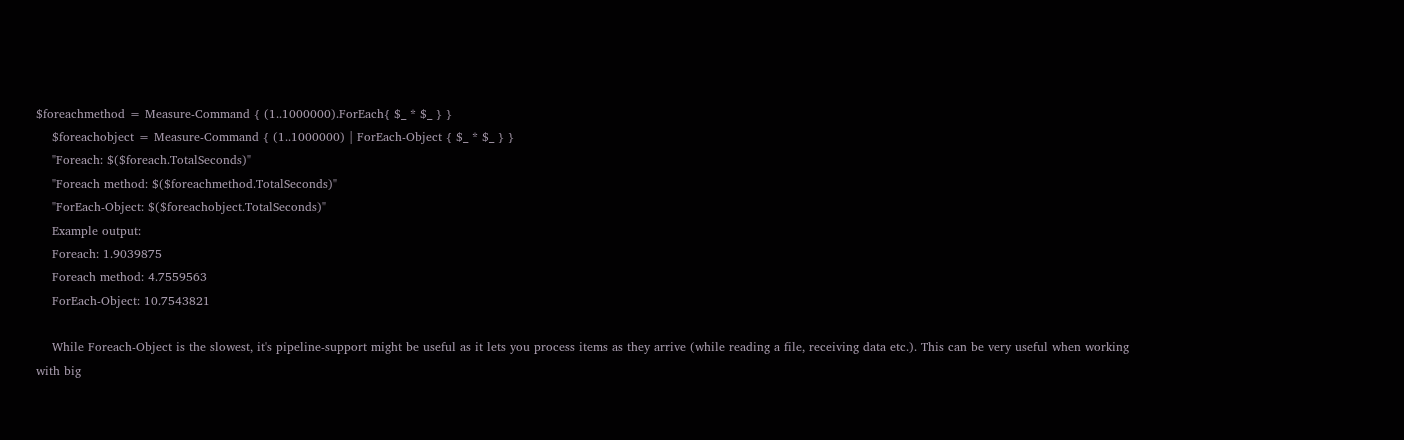$foreachmethod = Measure-Command { (1..1000000).ForEach{ $_ * $_ } }
    $foreachobject = Measure-Command { (1..1000000) | ForEach-Object { $_ * $_ } }
    "Foreach: $($foreach.TotalSeconds)"
    "Foreach method: $($foreachmethod.TotalSeconds)"
    "ForEach-Object: $($foreachobject.TotalSeconds)"
    Example output:
    Foreach: 1.9039875
    Foreach method: 4.7559563
    ForEach-Object: 10.7543821

    While Foreach-Object is the slowest, it's pipeline-support might be useful as it lets you process items as they arrive (while reading a file, receiving data etc.). This can be very useful when working with big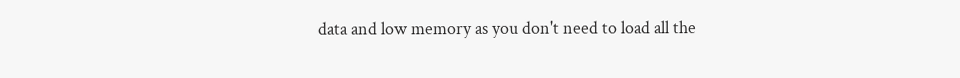data and low memory as you don't need to load all the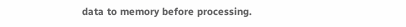data to memory before processing.